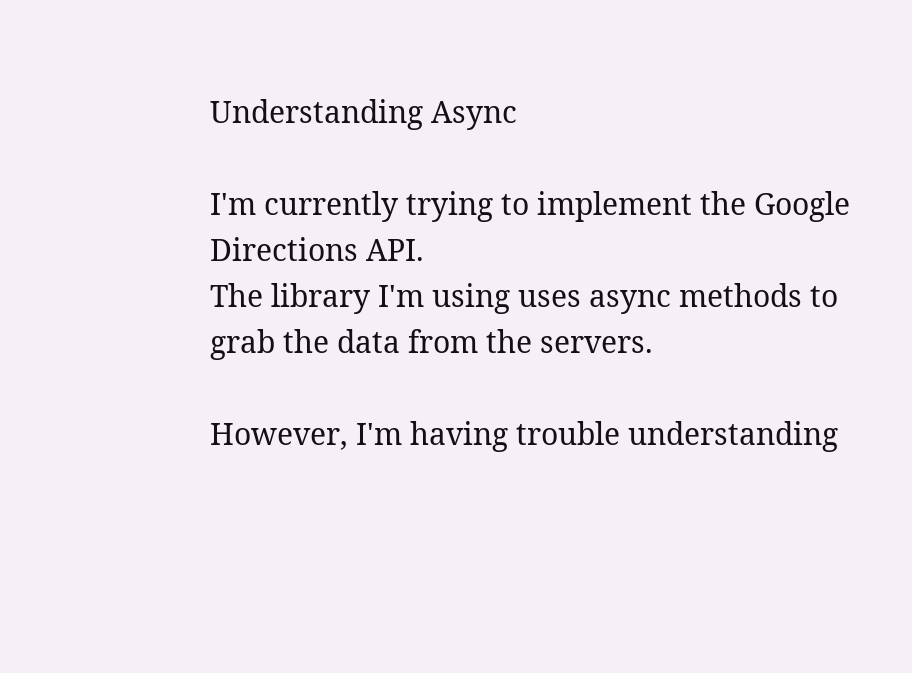Understanding Async

I'm currently trying to implement the Google Directions API.
The library I'm using uses async methods to grab the data from the servers.

However, I'm having trouble understanding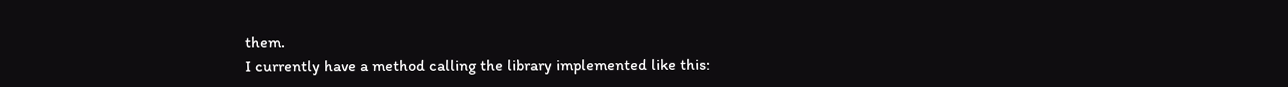them.
I currently have a method calling the library implemented like this: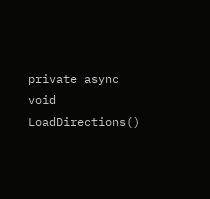private async void LoadDirections()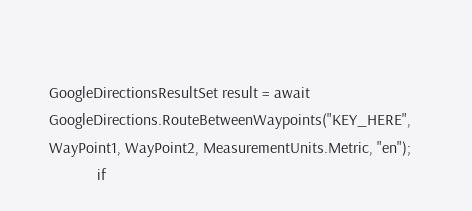GoogleDirectionsResultSet result = await GoogleDirections.RouteBetweenWaypoints("KEY_HERE", WayPoint1, WayPoint2, MeasurementUnits.Metric, "en");
            if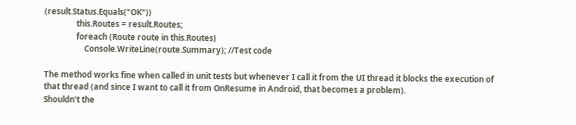(result.Status.Equals("OK"))
                this.Routes = result.Routes;
                foreach (Route route in this.Routes)
                    Console.WriteLine(route.Summary); //Test code

The method works fine when called in unit tests but whenever I call it from the UI thread it blocks the execution of that thread (and since I want to call it from OnResume in Android, that becomes a problem).
Shouldn't the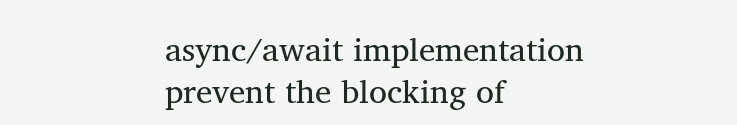async/await implementation prevent the blocking of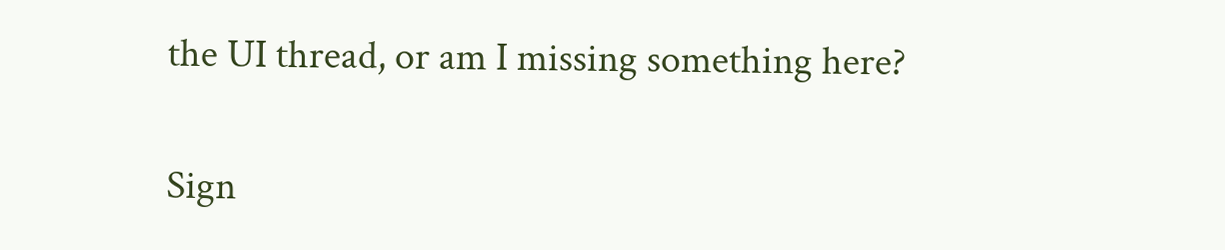the UI thread, or am I missing something here?


Sign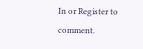In or Register to comment.